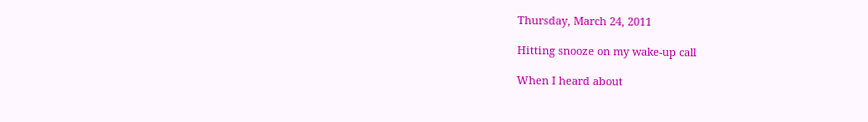Thursday, March 24, 2011

Hitting snooze on my wake-up call

When I heard about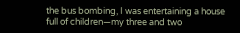the bus bombing, I was entertaining a house full of children—my three and two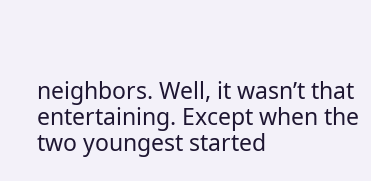neighbors. Well, it wasn’t that entertaining. Except when the two youngest started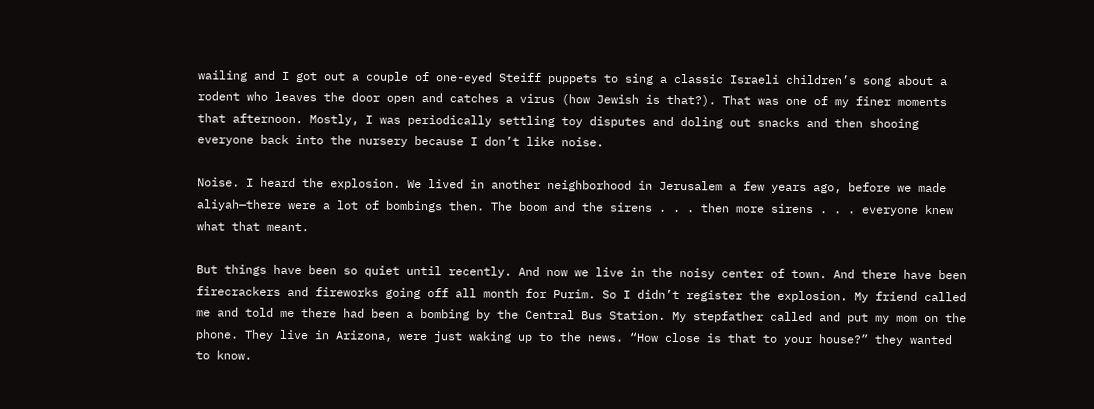wailing and I got out a couple of one-eyed Steiff puppets to sing a classic Israeli children’s song about a rodent who leaves the door open and catches a virus (how Jewish is that?). That was one of my finer moments that afternoon. Mostly, I was periodically settling toy disputes and doling out snacks and then shooing everyone back into the nursery because I don’t like noise.

Noise. I heard the explosion. We lived in another neighborhood in Jerusalem a few years ago, before we made aliyah—there were a lot of bombings then. The boom and the sirens . . . then more sirens . . . everyone knew what that meant.

But things have been so quiet until recently. And now we live in the noisy center of town. And there have been firecrackers and fireworks going off all month for Purim. So I didn’t register the explosion. My friend called me and told me there had been a bombing by the Central Bus Station. My stepfather called and put my mom on the phone. They live in Arizona, were just waking up to the news. “How close is that to your house?” they wanted to know.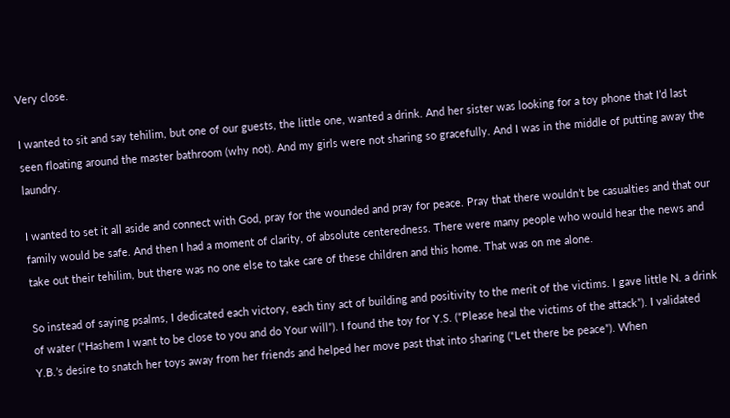Very close.

I wanted to sit and say tehilim, but one of our guests, the little one, wanted a drink. And her sister was looking for a toy phone that I’d last seen floating around the master bathroom (why not). And my girls were not sharing so gracefully. And I was in the middle of putting away the laundry.

I wanted to set it all aside and connect with God, pray for the wounded and pray for peace. Pray that there wouldn’t be casualties and that our family would be safe. And then I had a moment of clarity, of absolute centeredness. There were many people who would hear the news and take out their tehilim, but there was no one else to take care of these children and this home. That was on me alone.

So instead of saying psalms, I dedicated each victory, each tiny act of building and positivity to the merit of the victims. I gave little N. a drink of water (“Hashem I want to be close to you and do Your will”). I found the toy for Y.S. (“Please heal the victims of the attack”). I validated Y.B.’s desire to snatch her toys away from her friends and helped her move past that into sharing (“Let there be peace”). When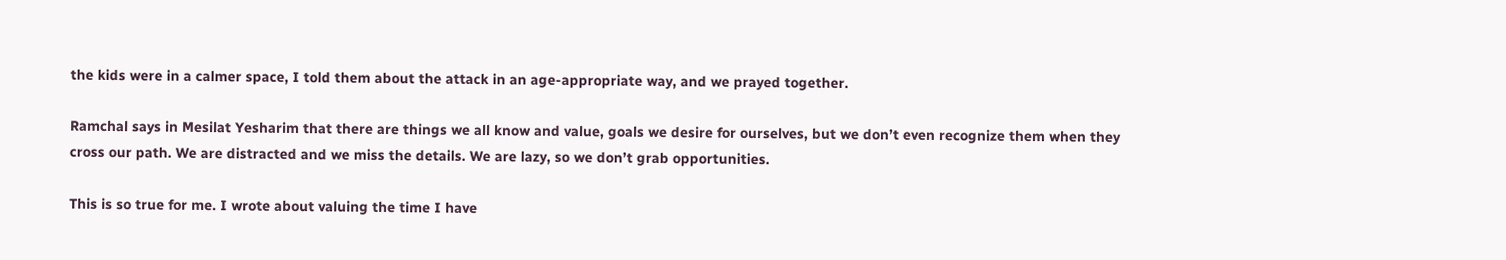the kids were in a calmer space, I told them about the attack in an age-appropriate way, and we prayed together.

Ramchal says in Mesilat Yesharim that there are things we all know and value, goals we desire for ourselves, but we don’t even recognize them when they cross our path. We are distracted and we miss the details. We are lazy, so we don’t grab opportunities.

This is so true for me. I wrote about valuing the time I have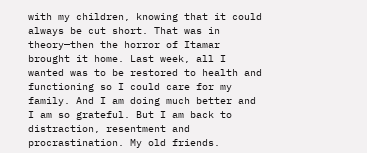with my children, knowing that it could always be cut short. That was in theory—then the horror of Itamar brought it home. Last week, all I wanted was to be restored to health and functioning so I could care for my family. And I am doing much better and I am so grateful. But I am back to distraction, resentment and procrastination. My old friends.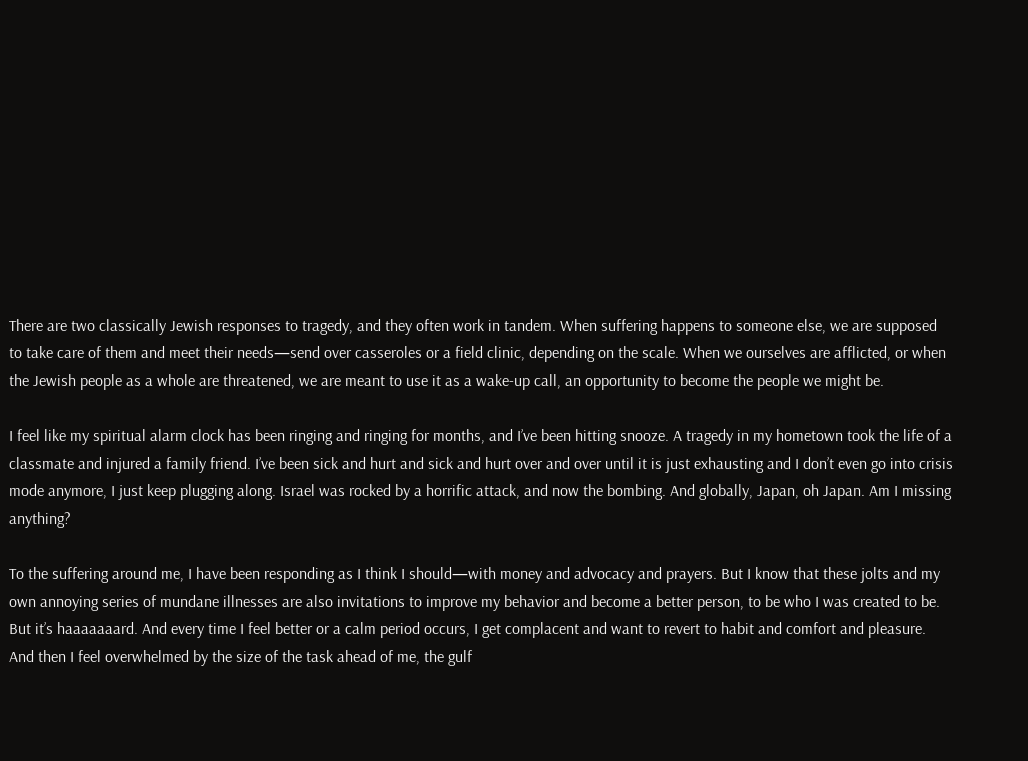There are two classically Jewish responses to tragedy, and they often work in tandem. When suffering happens to someone else, we are supposed to take care of them and meet their needs—send over casseroles or a field clinic, depending on the scale. When we ourselves are afflicted, or when the Jewish people as a whole are threatened, we are meant to use it as a wake-up call, an opportunity to become the people we might be.

I feel like my spiritual alarm clock has been ringing and ringing for months, and I’ve been hitting snooze. A tragedy in my hometown took the life of a classmate and injured a family friend. I’ve been sick and hurt and sick and hurt over and over until it is just exhausting and I don’t even go into crisis mode anymore, I just keep plugging along. Israel was rocked by a horrific attack, and now the bombing. And globally, Japan, oh Japan. Am I missing anything?

To the suffering around me, I have been responding as I think I should—with money and advocacy and prayers. But I know that these jolts and my own annoying series of mundane illnesses are also invitations to improve my behavior and become a better person, to be who I was created to be. But it’s haaaaaaard. And every time I feel better or a calm period occurs, I get complacent and want to revert to habit and comfort and pleasure. And then I feel overwhelmed by the size of the task ahead of me, the gulf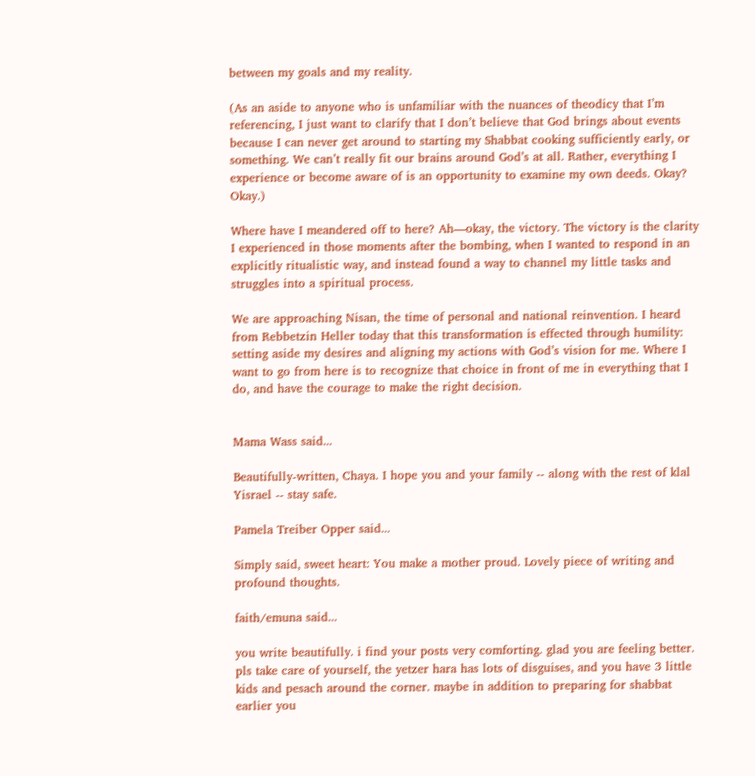between my goals and my reality.

(As an aside to anyone who is unfamiliar with the nuances of theodicy that I’m referencing, I just want to clarify that I don’t believe that God brings about events because I can never get around to starting my Shabbat cooking sufficiently early, or something. We can’t really fit our brains around God’s at all. Rather, everything I experience or become aware of is an opportunity to examine my own deeds. Okay? Okay.)

Where have I meandered off to here? Ah—okay, the victory. The victory is the clarity I experienced in those moments after the bombing, when I wanted to respond in an explicitly ritualistic way, and instead found a way to channel my little tasks and struggles into a spiritual process.

We are approaching Nisan, the time of personal and national reinvention. I heard from Rebbetzin Heller today that this transformation is effected through humility: setting aside my desires and aligning my actions with God’s vision for me. Where I want to go from here is to recognize that choice in front of me in everything that I do, and have the courage to make the right decision.


Mama Wass said...

Beautifully-written, Chaya. I hope you and your family -- along with the rest of klal Yisrael -- stay safe.

Pamela Treiber Opper said...

Simply said, sweet heart: You make a mother proud. Lovely piece of writing and profound thoughts.

faith/emuna said...

you write beautifully. i find your posts very comforting. glad you are feeling better. pls take care of yourself, the yetzer hara has lots of disguises, and you have 3 little kids and pesach around the corner. maybe in addition to preparing for shabbat earlier you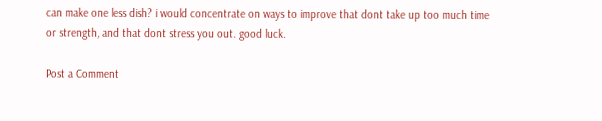can make one less dish? i would concentrate on ways to improve that dont take up too much time or strength, and that dont stress you out. good luck.

Post a Comment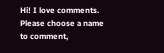Hi! I love comments. Please choose a name to comment,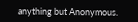anything but Anonymous.